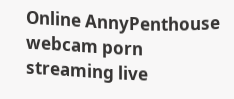Online AnnyPenthouse webcam porn streaming live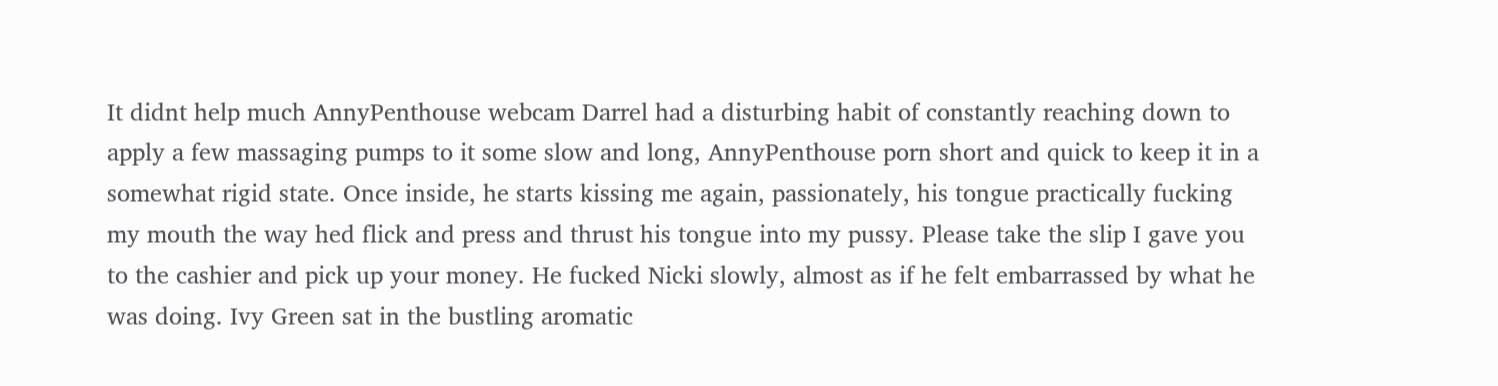It didnt help much AnnyPenthouse webcam Darrel had a disturbing habit of constantly reaching down to apply a few massaging pumps to it some slow and long, AnnyPenthouse porn short and quick to keep it in a somewhat rigid state. Once inside, he starts kissing me again, passionately, his tongue practically fucking my mouth the way hed flick and press and thrust his tongue into my pussy. Please take the slip I gave you to the cashier and pick up your money. He fucked Nicki slowly, almost as if he felt embarrassed by what he was doing. Ivy Green sat in the bustling aromatic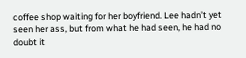coffee shop waiting for her boyfriend. Lee hadn’t yet seen her ass, but from what he had seen, he had no doubt it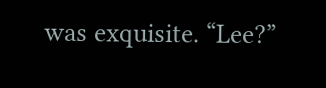was exquisite. “Lee?”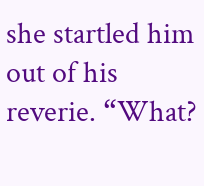she startled him out of his reverie. “What?